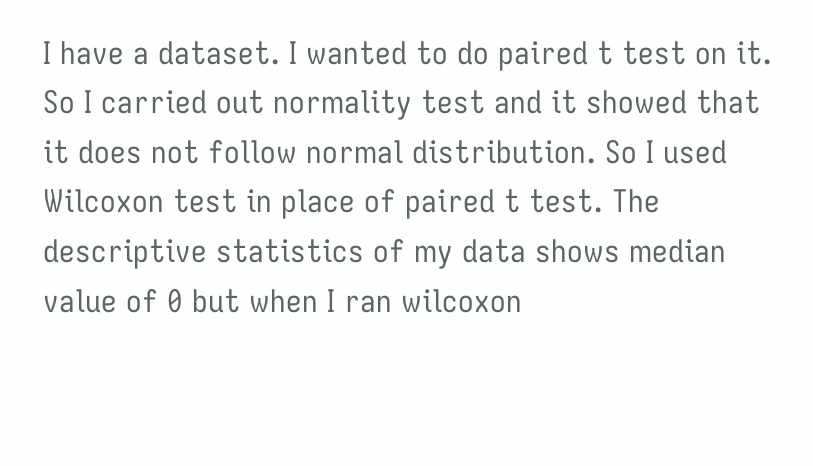I have a dataset. I wanted to do paired t test on it. So I carried out normality test and it showed that it does not follow normal distribution. So I used Wilcoxon test in place of paired t test. The descriptive statistics of my data shows median value of 0 but when I ran wilcoxon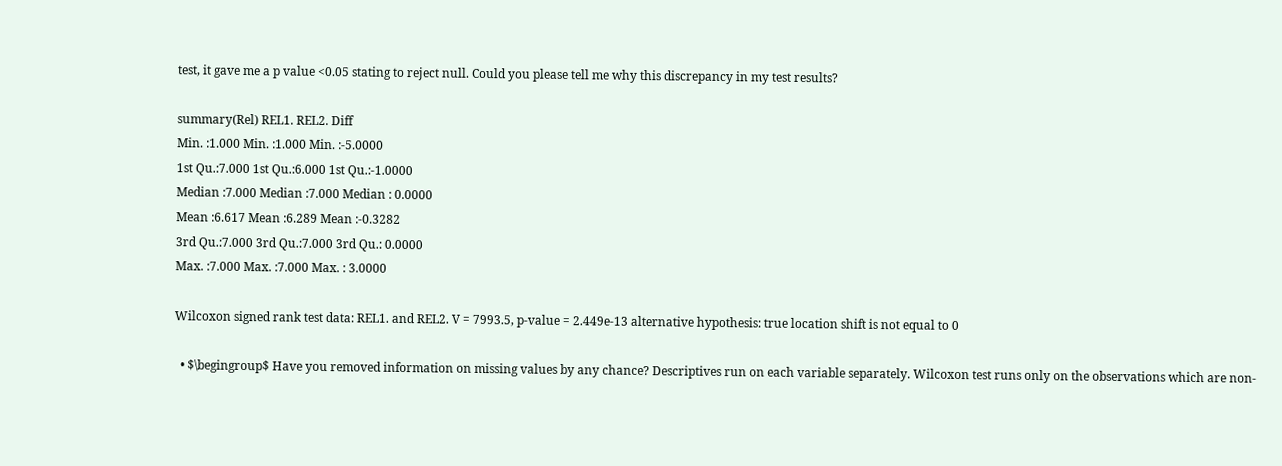test, it gave me a p value <0.05 stating to reject null. Could you please tell me why this discrepancy in my test results?

summary(Rel) REL1. REL2. Diff
Min. :1.000 Min. :1.000 Min. :-5.0000
1st Qu.:7.000 1st Qu.:6.000 1st Qu.:-1.0000
Median :7.000 Median :7.000 Median : 0.0000
Mean :6.617 Mean :6.289 Mean :-0.3282
3rd Qu.:7.000 3rd Qu.:7.000 3rd Qu.: 0.0000
Max. :7.000 Max. :7.000 Max. : 3.0000

Wilcoxon signed rank test data: REL1. and REL2. V = 7993.5, p-value = 2.449e-13 alternative hypothesis: true location shift is not equal to 0

  • $\begingroup$ Have you removed information on missing values by any chance? Descriptives run on each variable separately. Wilcoxon test runs only on the observations which are non-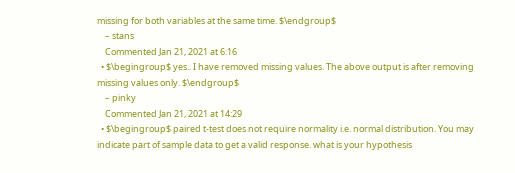missing for both variables at the same time. $\endgroup$
    – stans
    Commented Jan 21, 2021 at 6:16
  • $\begingroup$ yes.. I have removed missing values. The above output is after removing missing values only. $\endgroup$
    – pinky
    Commented Jan 21, 2021 at 14:29
  • $\begingroup$ paired t-test does not require normality i.e. normal distribution. You may indicate part of sample data to get a valid response. what is your hypothesis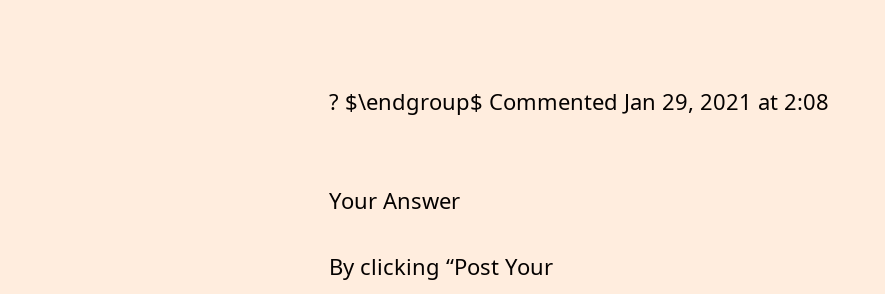? $\endgroup$ Commented Jan 29, 2021 at 2:08


Your Answer

By clicking “Post Your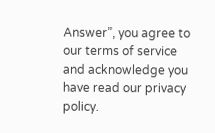Answer”, you agree to our terms of service and acknowledge you have read our privacy policy.